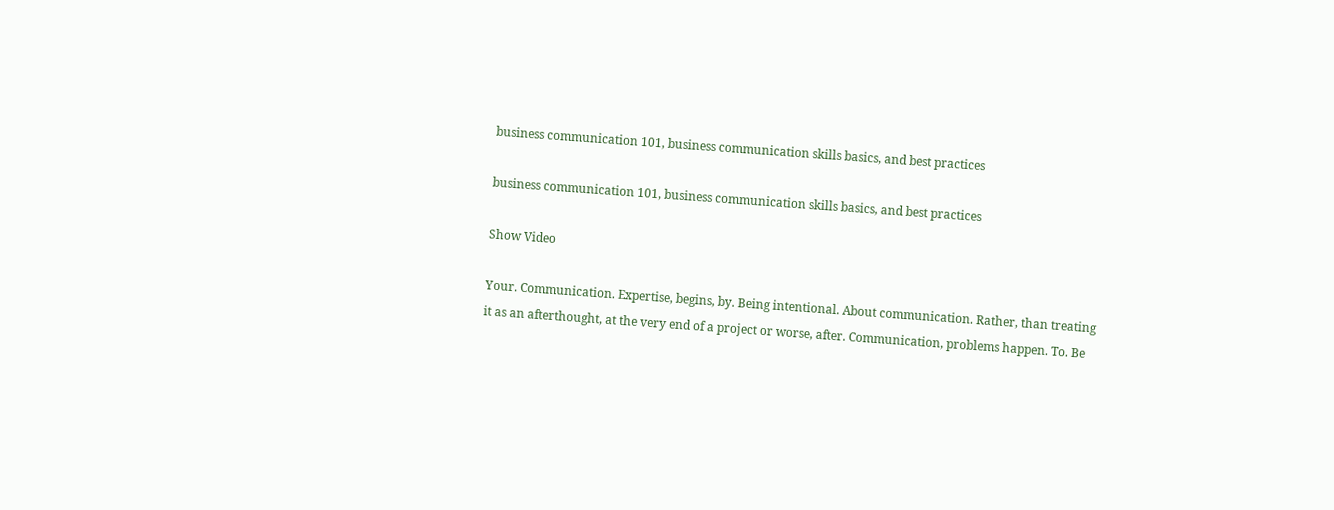business communication 101, business communication skills basics, and best practices

business communication 101, business communication skills basics, and best practices

Show Video

Your. Communication. Expertise, begins, by. Being intentional. About communication. Rather, than treating it as an afterthought, at the very end of a project or worse, after. Communication, problems happen. To. Be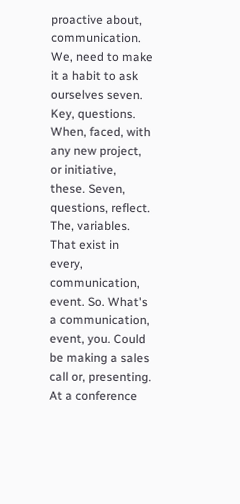proactive about, communication. We, need to make it a habit to ask ourselves seven. Key, questions. When, faced, with any new project, or initiative, these. Seven, questions, reflect. The, variables. That exist in every, communication, event. So. What's a communication, event, you. Could be making a sales call or, presenting. At a conference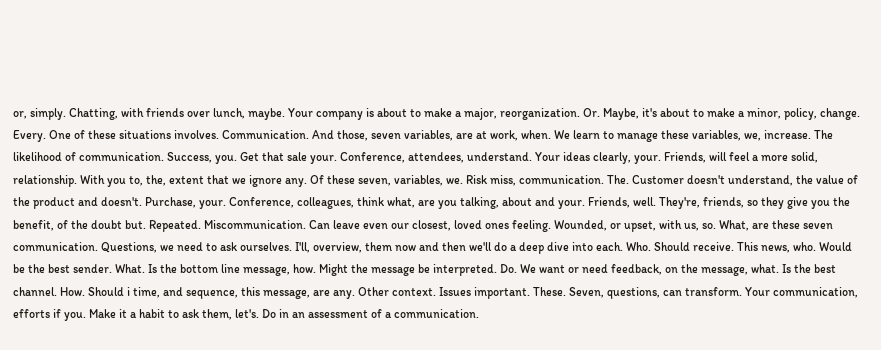or, simply. Chatting, with friends over lunch, maybe. Your company is about to make a major, reorganization. Or. Maybe, it's about to make a minor, policy, change. Every. One of these situations involves. Communication. And those, seven variables, are at work, when. We learn to manage these variables, we, increase. The likelihood of communication. Success, you. Get that sale your. Conference, attendees, understand. Your ideas clearly, your. Friends, will feel a more solid, relationship. With you to, the, extent that we ignore any. Of these seven, variables, we. Risk miss, communication. The. Customer doesn't understand, the value of the product and doesn't. Purchase, your. Conference, colleagues, think what, are you talking, about and your. Friends, well. They're, friends, so they give you the benefit, of the doubt but. Repeated. Miscommunication. Can leave even our closest, loved ones feeling. Wounded, or upset, with us, so. What, are these seven communication. Questions, we need to ask ourselves. I'll, overview, them now and then we'll do a deep dive into each. Who. Should receive. This news, who. Would be the best sender. What. Is the bottom line message, how. Might the message be interpreted. Do. We want or need feedback, on the message, what. Is the best channel. How. Should i time, and sequence, this message, are any. Other context. Issues important. These. Seven, questions, can transform. Your communication, efforts if you. Make it a habit to ask them, let's. Do in an assessment of a communication.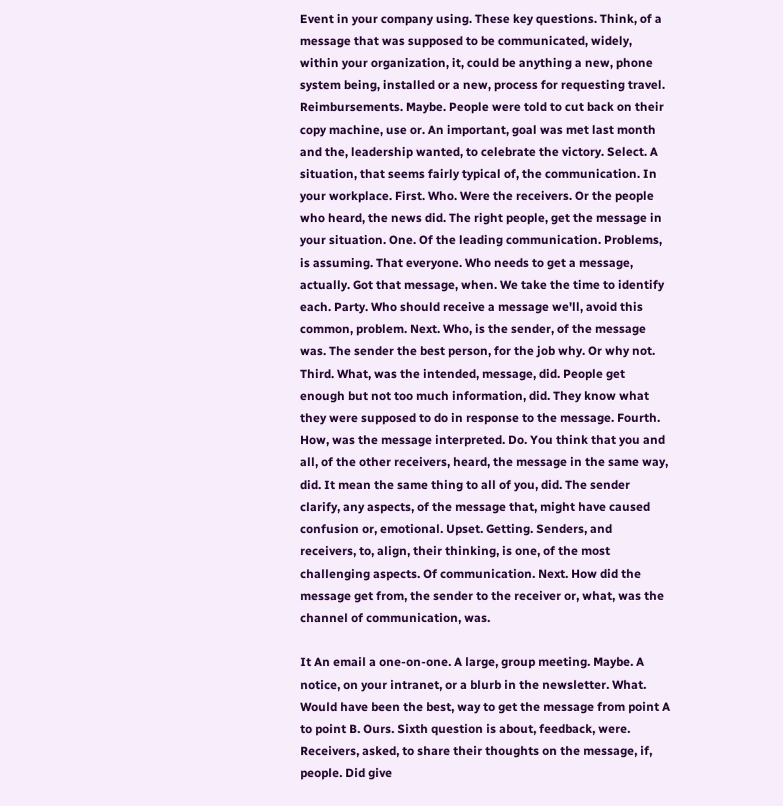Event in your company using. These key questions. Think, of a message that was supposed to be communicated, widely, within your organization, it, could be anything a new, phone system being, installed or a new, process for requesting travel. Reimbursements. Maybe. People were told to cut back on their copy machine, use or. An important, goal was met last month and the, leadership wanted, to celebrate the victory. Select. A situation, that seems fairly typical of, the communication. In your workplace. First. Who. Were the receivers. Or the people who heard, the news did. The right people, get the message in your situation. One. Of the leading communication. Problems, is assuming. That everyone. Who needs to get a message, actually. Got that message, when. We take the time to identify each. Party. Who should receive a message we'll, avoid this common, problem. Next. Who, is the sender, of the message was. The sender the best person, for the job why. Or why not. Third. What, was the intended, message, did. People get enough but not too much information, did. They know what they were supposed to do in response to the message. Fourth. How, was the message interpreted. Do. You think that you and all, of the other receivers, heard, the message in the same way, did. It mean the same thing to all of you, did. The sender clarify, any aspects, of the message that, might have caused confusion or, emotional. Upset. Getting. Senders, and receivers, to, align, their thinking, is one, of the most challenging aspects. Of communication. Next. How did the message get from, the sender to the receiver or, what, was the channel of communication, was.

It An email a one-on-one. A large, group meeting. Maybe. A notice, on your intranet, or a blurb in the newsletter. What. Would have been the best, way to get the message from point A to point B. Ours. Sixth question is about, feedback, were. Receivers, asked, to share their thoughts on the message, if, people. Did give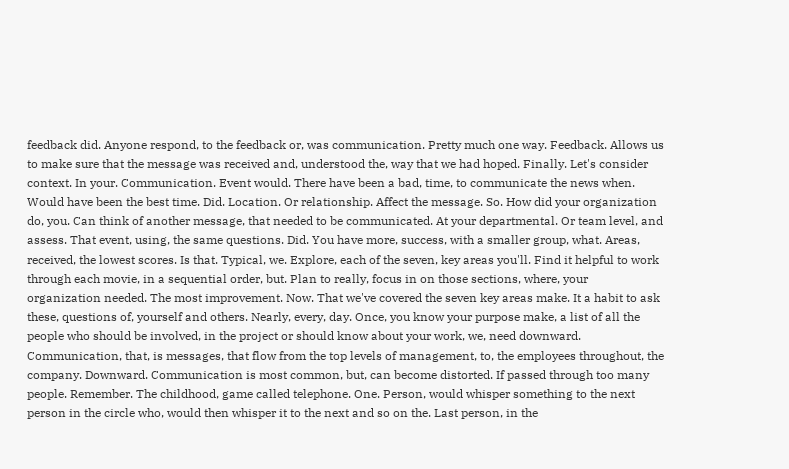feedback did. Anyone respond, to the feedback or, was communication. Pretty much one way. Feedback. Allows us to make sure that the message was received and, understood the, way that we had hoped. Finally. Let's consider context. In your. Communication. Event would. There have been a bad, time, to communicate the news when. Would have been the best time. Did. Location. Or relationship. Affect the message. So. How did your organization do, you. Can think of another message, that needed to be communicated. At your departmental. Or team level, and assess. That event, using, the same questions. Did. You have more, success, with a smaller group, what. Areas, received, the lowest scores. Is that. Typical, we. Explore, each of the seven, key areas you'll. Find it helpful to work through each movie, in a sequential order, but. Plan to really, focus in on those sections, where, your organization needed. The most improvement. Now. That we've covered the seven key areas make. It a habit to ask these, questions of, yourself and others. Nearly, every, day. Once, you know your purpose make, a list of all the people who should be involved, in the project or should know about your work, we, need downward. Communication, that, is messages, that flow from the top levels of management, to, the employees throughout, the company. Downward. Communication is most common, but, can become distorted. If passed through too many people. Remember. The childhood, game called telephone. One. Person, would whisper something to the next person in the circle who, would then whisper it to the next and so on the. Last person, in the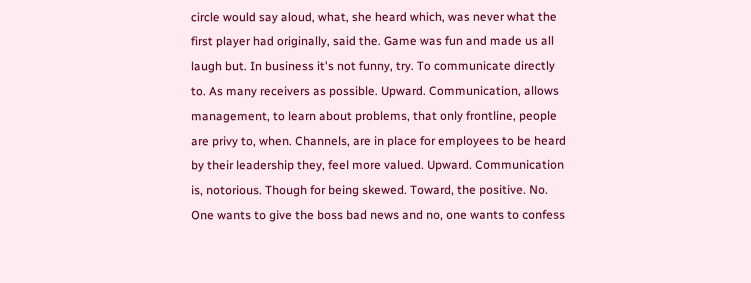circle would say aloud, what, she heard which, was never what the first player had originally, said the. Game was fun and made us all laugh but. In business it's not funny, try. To communicate directly to. As many receivers as possible. Upward. Communication, allows management, to learn about problems, that only frontline, people are privy to, when. Channels, are in place for employees to be heard by their leadership they, feel more valued. Upward. Communication is, notorious. Though for being skewed. Toward, the positive. No. One wants to give the boss bad news and no, one wants to confess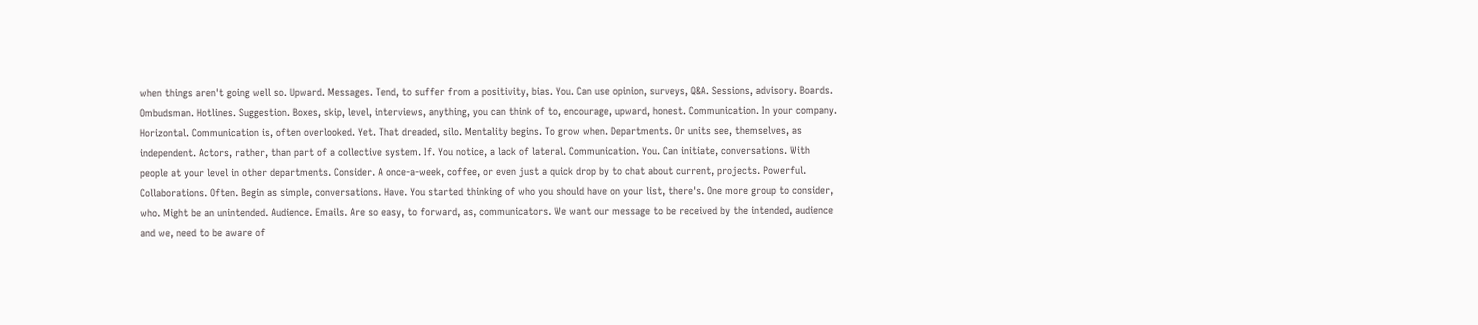when things aren't going well so. Upward. Messages. Tend, to suffer from a positivity, bias. You. Can use opinion, surveys, Q&A. Sessions, advisory. Boards. Ombudsman. Hotlines. Suggestion. Boxes, skip, level, interviews, anything, you can think of to, encourage, upward, honest. Communication. In your company. Horizontal. Communication is, often overlooked. Yet. That dreaded, silo. Mentality begins. To grow when. Departments. Or units see, themselves, as independent. Actors, rather, than part of a collective system. If. You notice, a lack of lateral. Communication. You. Can initiate, conversations. With people at your level in other departments. Consider. A once-a-week, coffee, or even just a quick drop by to chat about current, projects. Powerful. Collaborations. Often. Begin as simple, conversations. Have. You started thinking of who you should have on your list, there's. One more group to consider, who. Might be an unintended. Audience. Emails. Are so easy, to forward, as, communicators. We want our message to be received by the intended, audience and we, need to be aware of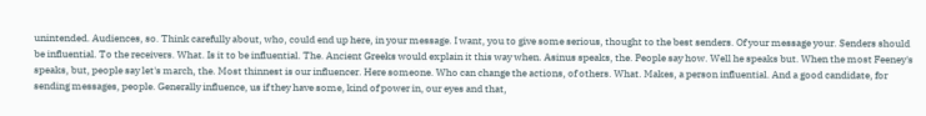unintended. Audiences, so. Think carefully about, who, could end up here, in your message. I want, you to give some serious, thought to the best senders. Of your message your. Senders should be influential. To the receivers. What. Is it to be influential. The. Ancient Greeks would explain it this way when. Asinus speaks, the. People say how. Well he speaks but. When the most Feeney's speaks, but, people say let's march, the. Most thinnest is our influencer. Here someone. Who can change the actions, of others. What. Makes, a person influential. And a good candidate, for sending messages, people. Generally influence, us if they have some, kind of power in, our eyes and that,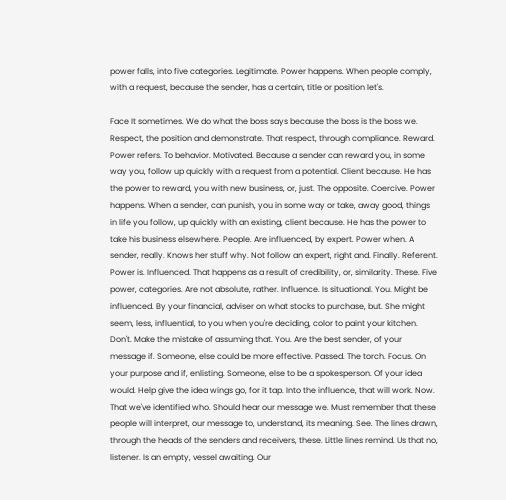power falls, into five categories. Legitimate. Power happens. When people comply, with a request, because the sender, has a certain, title or position let's.

Face It sometimes. We do what the boss says because the boss is the boss we. Respect, the position and demonstrate. That respect, through compliance. Reward. Power refers. To behavior. Motivated. Because a sender can reward you, in some way you, follow up quickly with a request from a potential. Client because. He has the power to reward, you with new business, or, just. The opposite. Coercive. Power happens. When a sender, can punish, you in some way or take, away good, things in life you follow, up quickly with an existing, client because. He has the power to take his business elsewhere. People. Are influenced, by expert. Power when. A sender, really. Knows her stuff why. Not follow an expert, right and. Finally. Referent. Power is. Influenced. That happens as a result of credibility, or, similarity. These. Five power, categories. Are not absolute, rather. Influence. Is situational. You. Might be influenced. By your financial, adviser on what stocks to purchase, but. She might seem, less, influential, to you when you're deciding, color to paint your kitchen. Don't. Make the mistake of assuming that. You. Are the best sender, of your message if. Someone, else could be more effective. Passed. The torch. Focus. On your purpose and if, enlisting. Someone, else to be a spokesperson. Of your idea would. Help give the idea wings go, for it tap. Into the influence, that will work. Now. That we've identified who. Should hear our message we. Must remember that these people will interpret, our message to, understand, its meaning. See. The lines drawn, through the heads of the senders and receivers, these. Little lines remind. Us that no, listener. Is an empty, vessel awaiting. Our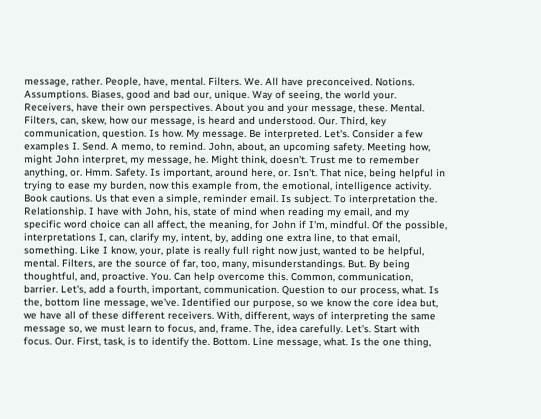message, rather. People, have, mental. Filters. We. All have preconceived. Notions. Assumptions. Biases, good and bad our, unique. Way of seeing, the world your. Receivers, have their own perspectives. About you and your message, these. Mental. Filters, can, skew, how our message, is heard and understood. Our. Third, key communication, question. Is how. My message. Be interpreted. Let's. Consider a few examples I. Send. A memo, to remind. John, about, an upcoming safety. Meeting how, might John interpret, my message, he. Might think, doesn't. Trust me to remember anything, or. Hmm. Safety. Is important, around here, or. Isn't. That nice, being helpful in trying to ease my burden, now this example from, the emotional, intelligence activity. Book cautions. Us that even a simple, reminder email. Is subject. To interpretation the. Relationship. I have with John, his, state of mind when reading my email, and my specific word choice can all affect, the meaning, for John if I'm, mindful. Of the possible, interpretations I, can, clarify my, intent, by, adding one extra line, to that email, something. Like I know, your, plate is really full right now just, wanted to be helpful, mental. Filters, are the source of far, too, many, misunderstandings. But. By being thoughtful, and, proactive. You. Can help overcome this. Common, communication, barrier. Let's, add a fourth, important, communication. Question to our process, what. Is the, bottom line message, we've. Identified our purpose, so we know the core idea but, we have all of these different receivers. With, different, ways of interpreting the same message so, we must learn to focus, and, frame. The, idea carefully. Let's. Start with focus. Our. First, task, is to identify the. Bottom. Line message, what. Is the one thing,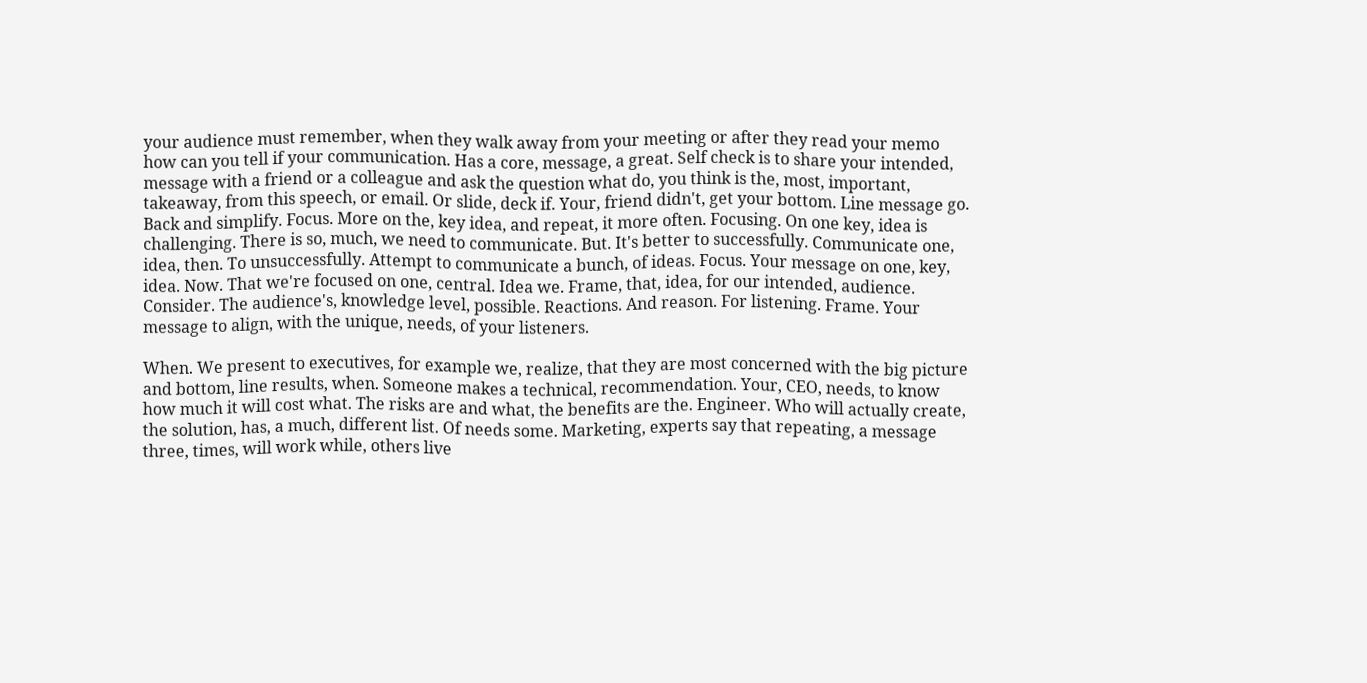your audience must remember, when they walk away from your meeting or after they read your memo how can you tell if your communication. Has a core, message, a great. Self check is to share your intended, message with a friend or a colleague and ask the question what do, you think is the, most, important, takeaway, from this speech, or email. Or slide, deck if. Your, friend didn't, get your bottom. Line message go. Back and simplify. Focus. More on the, key idea, and repeat, it more often. Focusing. On one key, idea is challenging. There is so, much, we need to communicate. But. It's better to successfully. Communicate one, idea, then. To unsuccessfully. Attempt to communicate a bunch, of ideas. Focus. Your message on one, key, idea. Now. That we're focused on one, central. Idea we. Frame, that, idea, for our intended, audience. Consider. The audience's, knowledge level, possible. Reactions. And reason. For listening. Frame. Your message to align, with the unique, needs, of your listeners.

When. We present to executives, for example we, realize, that they are most concerned with the big picture and bottom, line results, when. Someone makes a technical, recommendation. Your, CEO, needs, to know how much it will cost what. The risks are and what, the benefits are the. Engineer. Who will actually create, the solution, has, a much, different list. Of needs some. Marketing, experts say that repeating, a message three, times, will work while, others live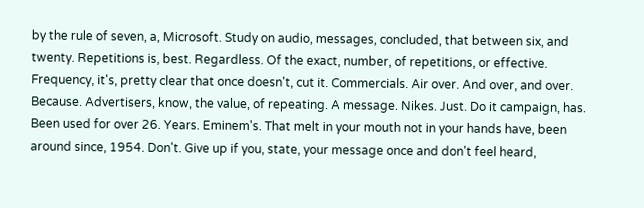by the rule of seven, a, Microsoft. Study on audio, messages, concluded, that between six, and twenty. Repetitions is, best. Regardless. Of the exact, number, of repetitions, or effective. Frequency, it's, pretty clear that once doesn't, cut it. Commercials. Air over. And over, and over. Because. Advertisers, know, the value, of repeating. A message. Nikes. Just. Do it campaign, has. Been used for over 26. Years. Eminem's. That melt in your mouth not in your hands have, been around since, 1954. Don't. Give up if you, state, your message once and don't feel heard,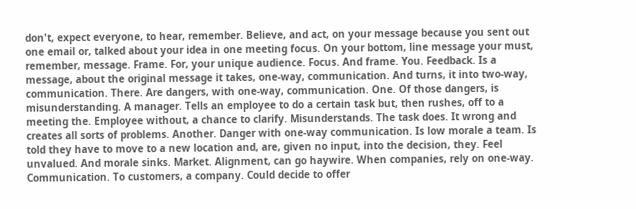don't, expect everyone, to hear, remember. Believe, and act, on your message because you sent out one email or, talked about your idea in one meeting focus. On your bottom, line message your must, remember, message. Frame. For, your unique audience. Focus. And frame. You. Feedback. Is a message, about the original message it takes, one-way, communication. And turns, it into two-way, communication. There. Are dangers, with one-way, communication. One. Of those dangers, is misunderstanding. A manager. Tells an employee to do a certain task but, then rushes, off to a meeting the. Employee without, a chance to clarify. Misunderstands. The task does. It wrong and creates all sorts of problems. Another. Danger with one-way communication. Is low morale a team. Is told they have to move to a new location and, are, given no input, into the decision, they. Feel unvalued. And morale sinks. Market. Alignment, can go haywire. When companies, rely on one-way. Communication. To customers, a company. Could decide to offer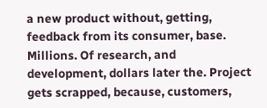a new product without, getting, feedback from its consumer, base. Millions. Of research, and development, dollars later the. Project gets scrapped, because, customers,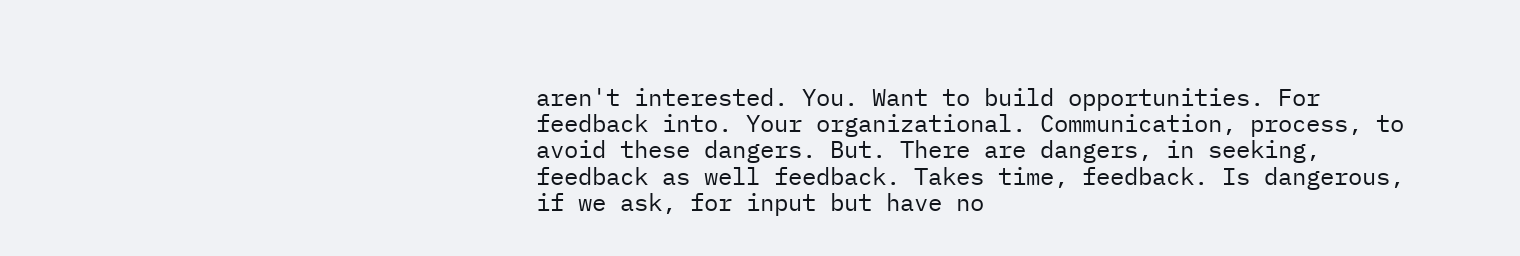aren't interested. You. Want to build opportunities. For feedback into. Your organizational. Communication, process, to avoid these dangers. But. There are dangers, in seeking, feedback as well feedback. Takes time, feedback. Is dangerous, if we ask, for input but have no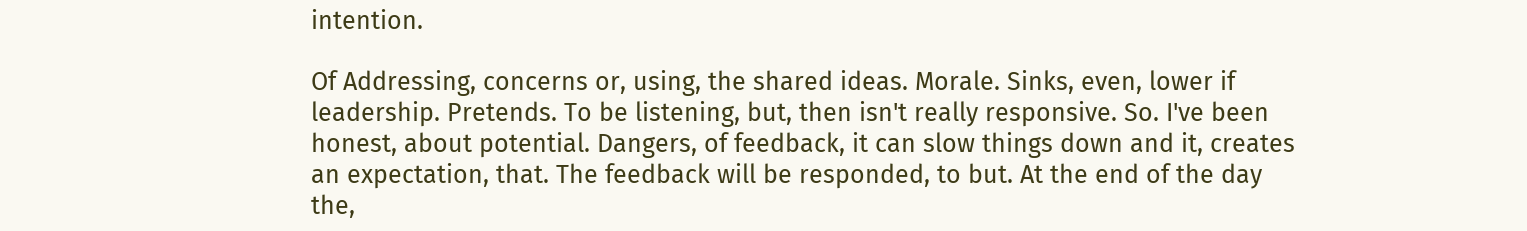intention.

Of Addressing, concerns or, using, the shared ideas. Morale. Sinks, even, lower if leadership. Pretends. To be listening, but, then isn't really responsive. So. I've been honest, about potential. Dangers, of feedback, it can slow things down and it, creates an expectation, that. The feedback will be responded, to but. At the end of the day the,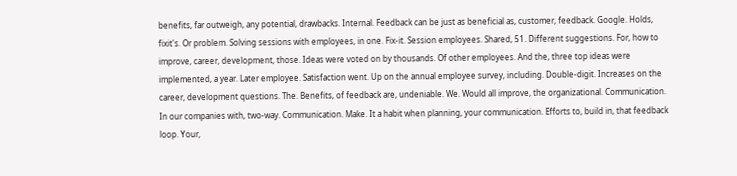benefits, far outweigh, any potential, drawbacks. Internal. Feedback can be just as beneficial as, customer, feedback. Google. Holds, fixit's. Or problem. Solving sessions with employees, in one. Fix-it. Session employees. Shared, 51. Different suggestions. For, how to improve, career, development, those. Ideas were voted on by thousands. Of other employees. And the, three top ideas were implemented, a year. Later employee. Satisfaction went. Up on the annual employee survey, including. Double-digit. Increases on the career, development questions. The. Benefits, of feedback are, undeniable. We. Would all improve, the organizational. Communication. In our companies with, two-way. Communication. Make. It a habit when planning, your communication. Efforts to, build in, that feedback loop. Your,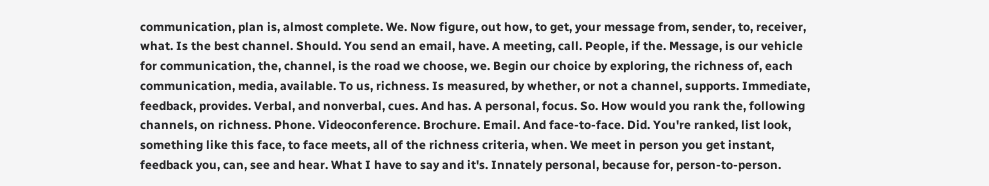communication, plan is, almost complete. We. Now figure, out how, to get, your message from, sender, to, receiver, what. Is the best channel. Should. You send an email, have. A meeting, call. People, if the. Message, is our vehicle for communication, the, channel, is the road we choose, we. Begin our choice by exploring, the richness of, each communication, media, available. To us, richness. Is measured, by whether, or not a channel, supports. Immediate, feedback, provides. Verbal, and nonverbal, cues. And has. A personal, focus. So. How would you rank the, following channels, on richness. Phone. Videoconference. Brochure. Email. And face-to-face. Did. You're ranked, list look, something like this face, to face meets, all of the richness criteria, when. We meet in person you get instant, feedback you, can, see and hear. What I have to say and it's. Innately personal, because for, person-to-person.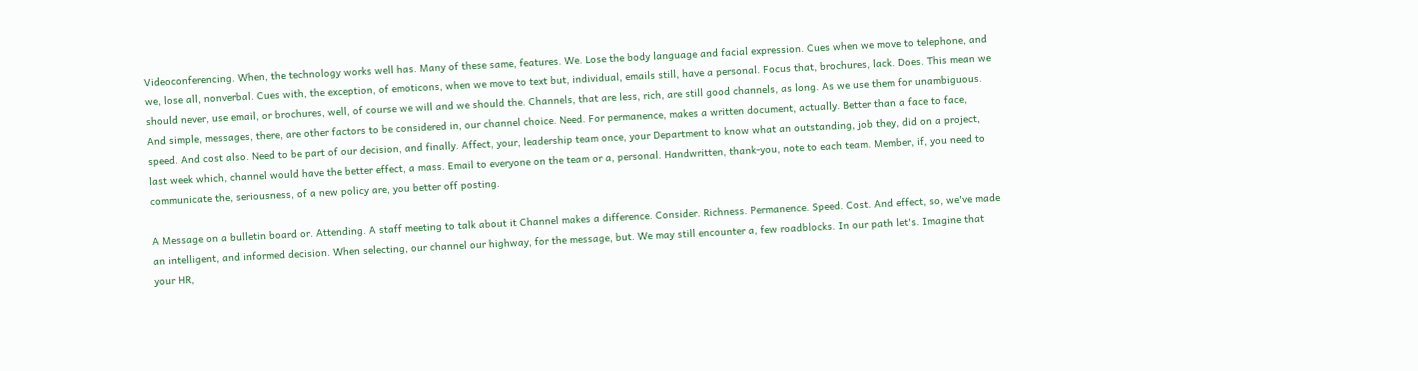Videoconferencing. When, the technology works well has. Many of these same, features. We. Lose the body language and facial expression. Cues when we move to telephone, and we, lose all, nonverbal. Cues with, the exception, of emoticons, when we move to text but, individual, emails still, have a personal. Focus that, brochures, lack. Does. This mean we should never, use email, or brochures, well, of course we will and we should the. Channels, that are less, rich, are still good channels, as long. As we use them for unambiguous. And simple, messages, there, are other factors to be considered in, our channel choice. Need. For permanence, makes a written document, actually. Better than a face to face, speed. And cost also. Need to be part of our decision, and finally. Affect, your, leadership team once, your Department to know what an outstanding, job they, did on a project, last week which, channel would have the better effect, a mass. Email to everyone on the team or a, personal. Handwritten, thank-you, note to each team. Member, if, you need to communicate the, seriousness, of a new policy are, you better off posting.

A Message on a bulletin board or. Attending. A staff meeting to talk about it Channel makes a difference. Consider. Richness. Permanence. Speed. Cost. And effect, so, we've made an intelligent, and informed decision. When selecting, our channel our highway, for the message, but. We may still encounter a, few roadblocks. In our path let's. Imagine that your HR,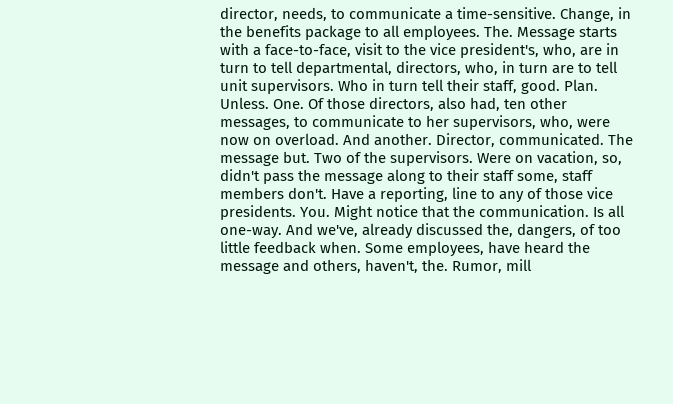director, needs, to communicate a time-sensitive. Change, in the benefits package to all employees. The. Message starts with a face-to-face, visit to the vice president's, who, are in turn to tell departmental, directors, who, in turn are to tell unit supervisors. Who in turn tell their staff, good. Plan. Unless. One. Of those directors, also had, ten other messages, to communicate to her supervisors, who, were now on overload. And another. Director, communicated. The message but. Two of the supervisors. Were on vacation, so, didn't pass the message along to their staff some, staff members don't. Have a reporting, line to any of those vice presidents. You. Might notice that the communication. Is all one-way. And we've, already discussed the, dangers, of too little feedback when. Some employees, have heard the message and others, haven't, the. Rumor, mill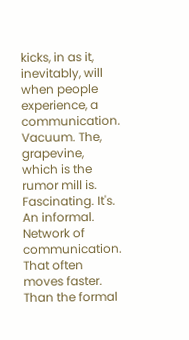kicks, in as it, inevitably, will when people experience, a communication. Vacuum. The, grapevine, which is the rumor mill is. Fascinating. It's. An informal. Network of communication. That often moves faster. Than the formal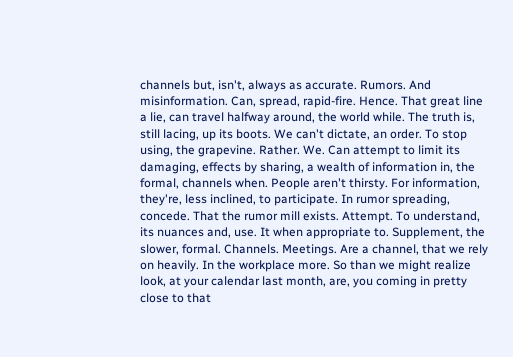channels but, isn't, always as accurate. Rumors. And misinformation. Can, spread, rapid-fire. Hence. That great line a lie, can travel halfway around, the world while. The truth is, still lacing, up its boots. We can't dictate, an order. To stop using, the grapevine. Rather. We. Can attempt to limit its damaging, effects by sharing, a wealth of information in, the formal, channels when. People aren't thirsty. For information, they're, less inclined, to participate. In rumor spreading, concede. That the rumor mill exists. Attempt. To understand, its nuances and, use. It when appropriate to. Supplement, the slower, formal. Channels. Meetings. Are a channel, that we rely on heavily. In the workplace more. So than we might realize look, at your calendar last month, are, you coming in pretty close to that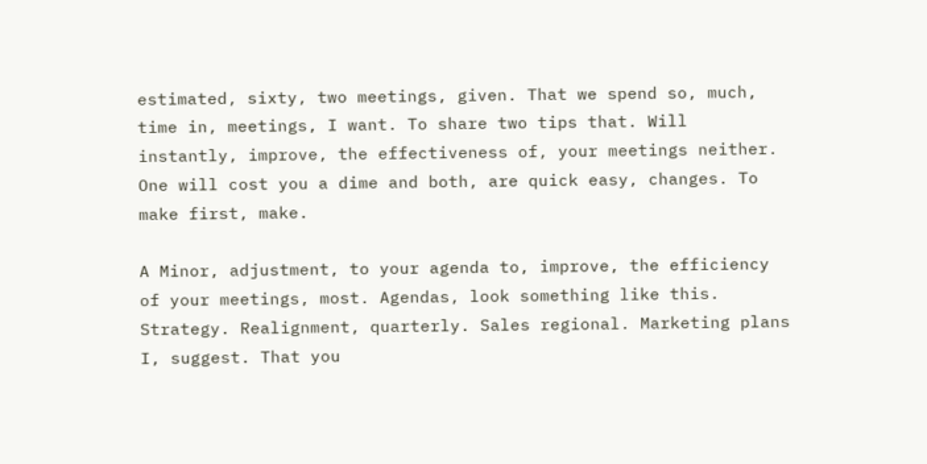estimated, sixty, two meetings, given. That we spend so, much, time in, meetings, I want. To share two tips that. Will instantly, improve, the effectiveness of, your meetings neither. One will cost you a dime and both, are quick easy, changes. To make first, make.

A Minor, adjustment, to your agenda to, improve, the efficiency of your meetings, most. Agendas, look something like this. Strategy. Realignment, quarterly. Sales regional. Marketing plans I, suggest. That you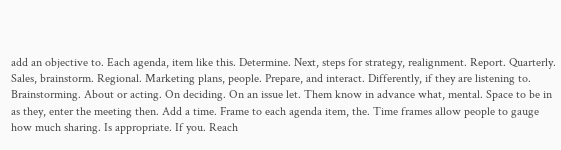add an objective to. Each agenda, item like this. Determine. Next, steps for strategy, realignment. Report. Quarterly. Sales, brainstorm. Regional. Marketing plans, people. Prepare, and interact. Differently, if they are listening to. Brainstorming. About or acting. On deciding. On an issue let. Them know in advance what, mental. Space to be in as they, enter the meeting then. Add a time. Frame to each agenda item, the. Time frames allow people to gauge how much sharing. Is appropriate. If you. Reach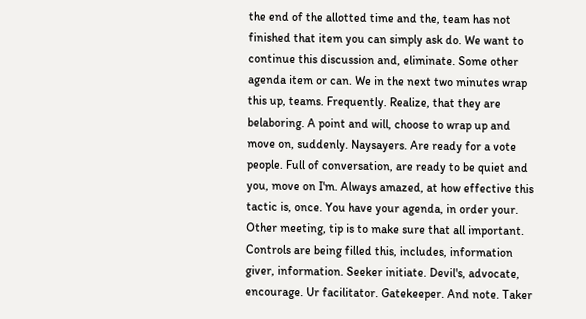the end of the allotted time and the, team has not finished that item you can simply ask do. We want to continue this discussion and, eliminate. Some other agenda item or can. We in the next two minutes wrap this up, teams. Frequently. Realize, that they are belaboring. A point and will, choose to wrap up and move on, suddenly. Naysayers. Are ready for a vote people. Full of conversation, are ready to be quiet and you, move on I'm. Always amazed, at how effective this tactic is, once. You have your agenda, in order your. Other meeting, tip is to make sure that all important. Controls are being filled this, includes, information giver, information. Seeker initiate. Devil's, advocate, encourage. Ur facilitator. Gatekeeper. And note. Taker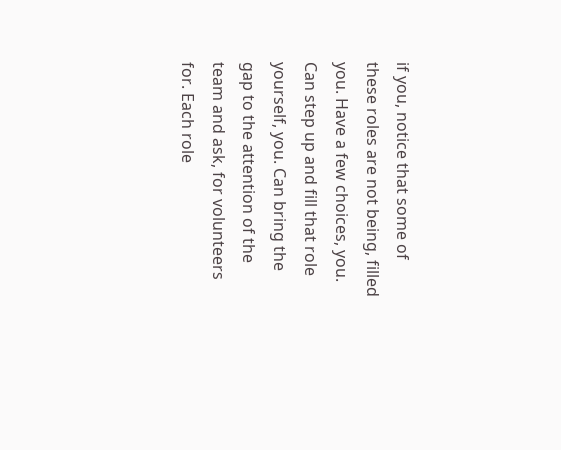if you, notice that some of these roles are not being, filled you. Have a few choices, you. Can step up and fill that role yourself, you. Can bring the gap to the attention of the team and ask, for volunteers for. Each role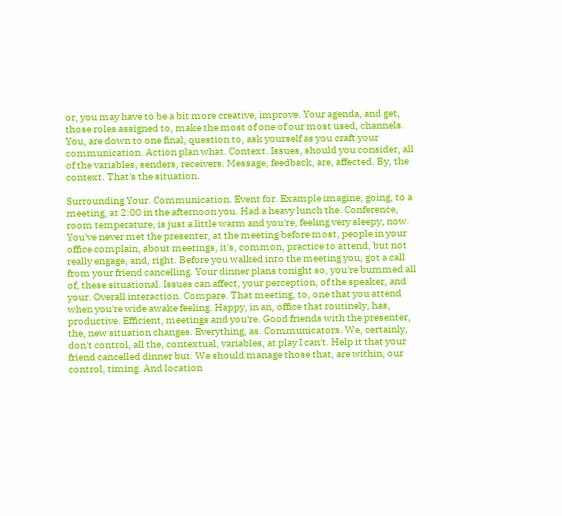or, you may have to be a bit more creative, improve. Your agenda, and get, those roles assigned to, make the most of one of our most used, channels. You, are down to one final, question to, ask yourself as you craft your communication. Action plan what. Context. Issues, should you consider, all of the variables, senders, receivers. Message, feedback, are, affected. By, the context. That's the situation.

Surrounding Your. Communication. Event for. Example imagine, going, to a meeting, at 2:00 in the afternoon you. Had a heavy lunch the. Conference, room temperature, is just a little warm and you're, feeling very sleepy, now. You've never met the presenter, at the meeting before most, people in your office complain, about meetings, it's, common, practice to attend, but not really engage, and, right. Before you walked into the meeting you, got a call from your friend cancelling. Your dinner plans tonight so, you're bummed all of, these situational. Issues can affect, your perception, of the speaker, and your. Overall interaction. Compare. That meeting, to, one that you attend when you're wide awake feeling. Happy, in an, office that routinely, has, productive. Efficient, meetings and you're. Good friends with the presenter, the, new situation changes. Everything, as. Communicators. We, certainly, don't control, all the, contextual, variables, at play I can't. Help it that your friend cancelled dinner but. We should manage those that, are within, our control, timing. And location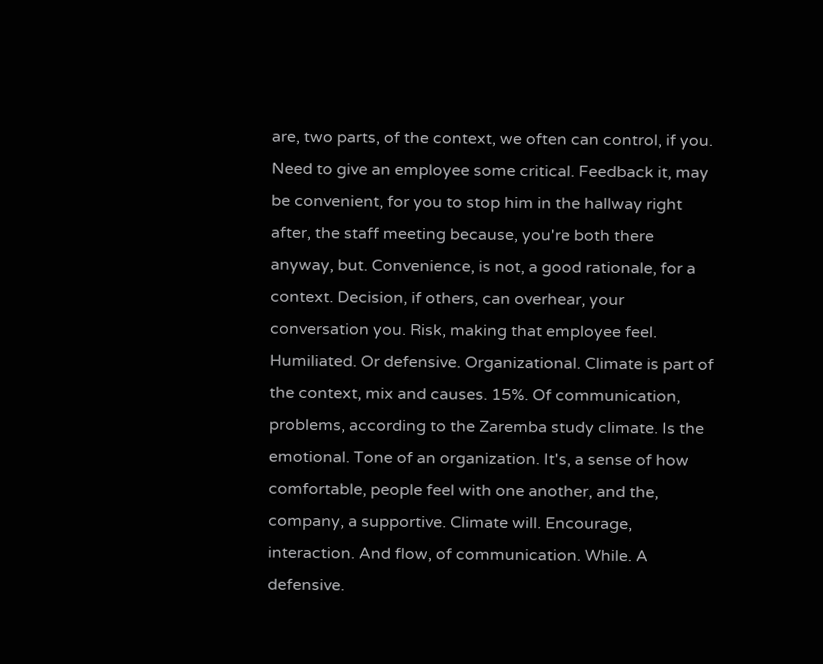are, two parts, of the context, we often can control, if you. Need to give an employee some critical. Feedback it, may be convenient, for you to stop him in the hallway right after, the staff meeting because, you're both there anyway, but. Convenience, is not, a good rationale, for a context. Decision, if others, can overhear, your conversation you. Risk, making that employee feel. Humiliated. Or defensive. Organizational. Climate is part of the context, mix and causes. 15%. Of communication, problems, according to the Zaremba study climate. Is the emotional. Tone of an organization. It's, a sense of how comfortable, people feel with one another, and the, company, a supportive. Climate will. Encourage, interaction. And flow, of communication. While. A defensive.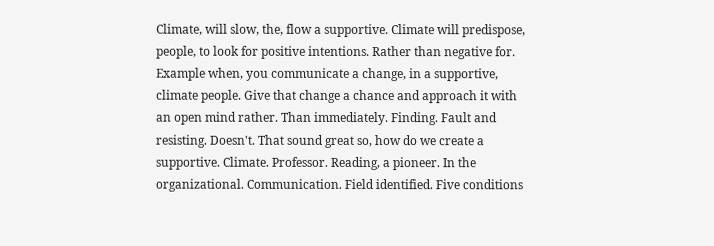Climate, will slow, the, flow a supportive. Climate will predispose, people, to look for positive intentions. Rather than negative for. Example when, you communicate a change, in a supportive, climate people. Give that change a chance and approach it with an open mind rather. Than immediately. Finding. Fault and resisting. Doesn't. That sound great so, how do we create a supportive. Climate. Professor. Reading, a pioneer. In the organizational. Communication. Field identified. Five conditions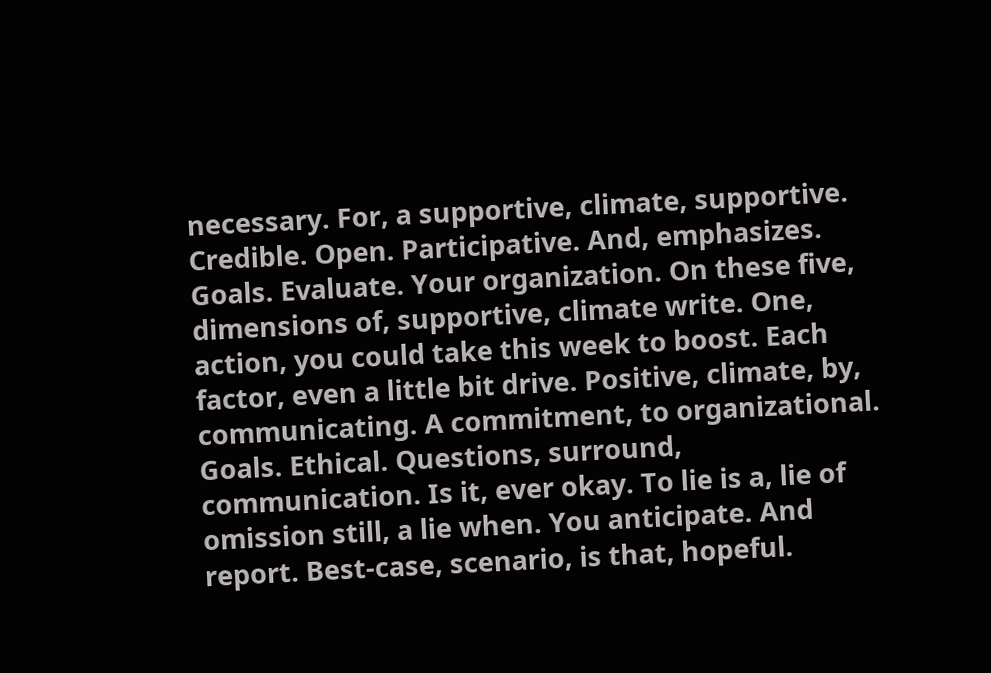necessary. For, a supportive, climate, supportive. Credible. Open. Participative. And, emphasizes. Goals. Evaluate. Your organization. On these five, dimensions of, supportive, climate write. One, action, you could take this week to boost. Each factor, even a little bit drive. Positive, climate, by, communicating. A commitment, to organizational. Goals. Ethical. Questions, surround, communication. Is it, ever okay. To lie is a, lie of omission still, a lie when. You anticipate. And report. Best-case, scenario, is that, hopeful.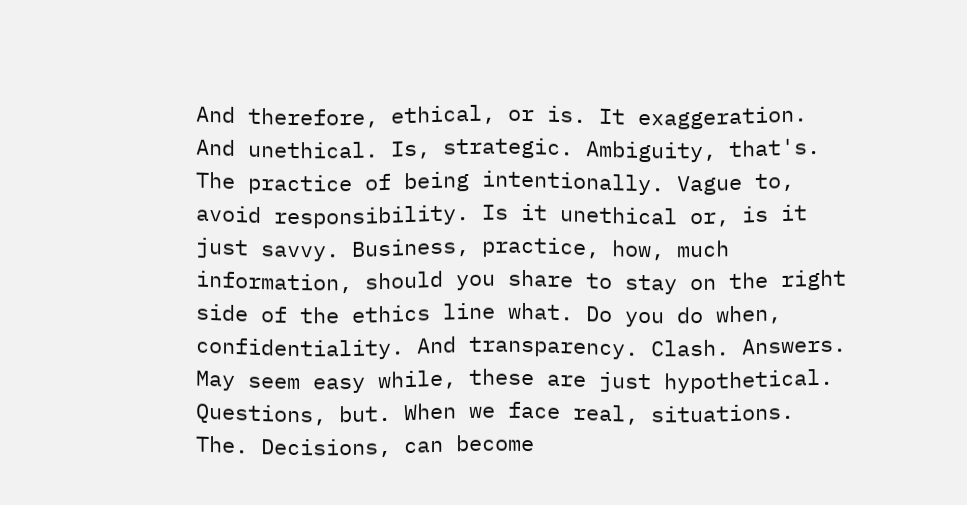And therefore, ethical, or is. It exaggeration. And unethical. Is, strategic. Ambiguity, that's. The practice of being intentionally. Vague to, avoid responsibility. Is it unethical or, is it just savvy. Business, practice, how, much information, should you share to stay on the right side of the ethics line what. Do you do when, confidentiality. And transparency. Clash. Answers. May seem easy while, these are just hypothetical. Questions, but. When we face real, situations. The. Decisions, can become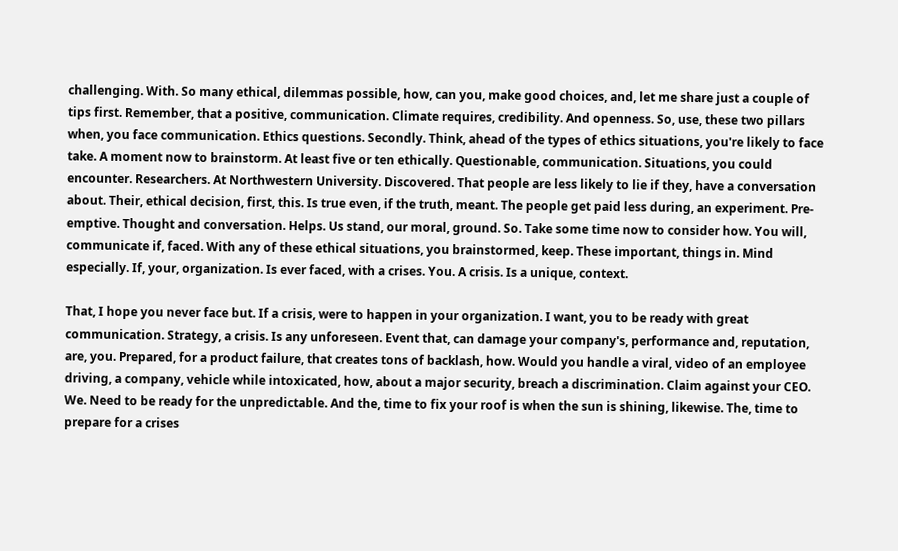challenging. With. So many ethical, dilemmas possible, how, can you, make good choices, and, let me share just a couple of tips first. Remember, that a positive, communication. Climate requires, credibility. And openness. So, use, these two pillars when, you face communication. Ethics questions. Secondly. Think, ahead of the types of ethics situations, you're likely to face take. A moment now to brainstorm. At least five or ten ethically. Questionable, communication. Situations, you could encounter. Researchers. At Northwestern University. Discovered. That people are less likely to lie if they, have a conversation about. Their, ethical decision, first, this. Is true even, if the truth, meant. The people get paid less during, an experiment. Pre-emptive. Thought and conversation. Helps. Us stand, our moral, ground. So. Take some time now to consider how. You will, communicate if, faced. With any of these ethical situations, you brainstormed, keep. These important, things in. Mind especially. If, your, organization. Is ever faced, with a crises. You. A crisis. Is a unique, context.

That, I hope you never face but. If a crisis, were to happen in your organization. I want, you to be ready with great communication. Strategy, a crisis. Is any unforeseen. Event that, can damage your company's, performance and, reputation, are, you. Prepared, for a product failure, that creates tons of backlash, how. Would you handle a viral, video of an employee driving, a company, vehicle while intoxicated, how, about a major security, breach a discrimination. Claim against your CEO. We. Need to be ready for the unpredictable. And the, time to fix your roof is when the sun is shining, likewise. The, time to prepare for a crises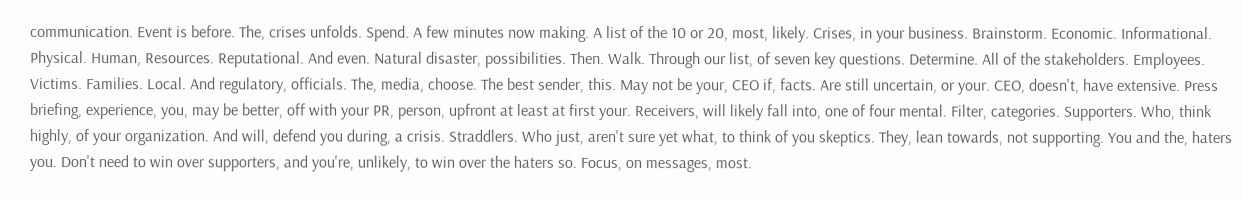communication. Event is before. The, crises unfolds. Spend. A few minutes now making. A list of the 10 or 20, most, likely. Crises, in your business. Brainstorm. Economic. Informational. Physical. Human, Resources. Reputational. And even. Natural disaster, possibilities. Then. Walk. Through our list, of seven key questions. Determine. All of the stakeholders. Employees. Victims. Families. Local. And regulatory, officials. The, media, choose. The best sender, this. May not be your, CEO if, facts. Are still uncertain, or your. CEO, doesn't, have extensive. Press briefing, experience, you, may be better, off with your PR, person, upfront at least at first your. Receivers, will likely fall into, one of four mental. Filter, categories. Supporters. Who, think highly, of your organization. And will, defend you during, a crisis. Straddlers. Who just, aren't sure yet what, to think of you skeptics. They, lean towards, not supporting. You and the, haters you. Don't need to win over supporters, and you're, unlikely, to win over the haters so. Focus, on messages, most.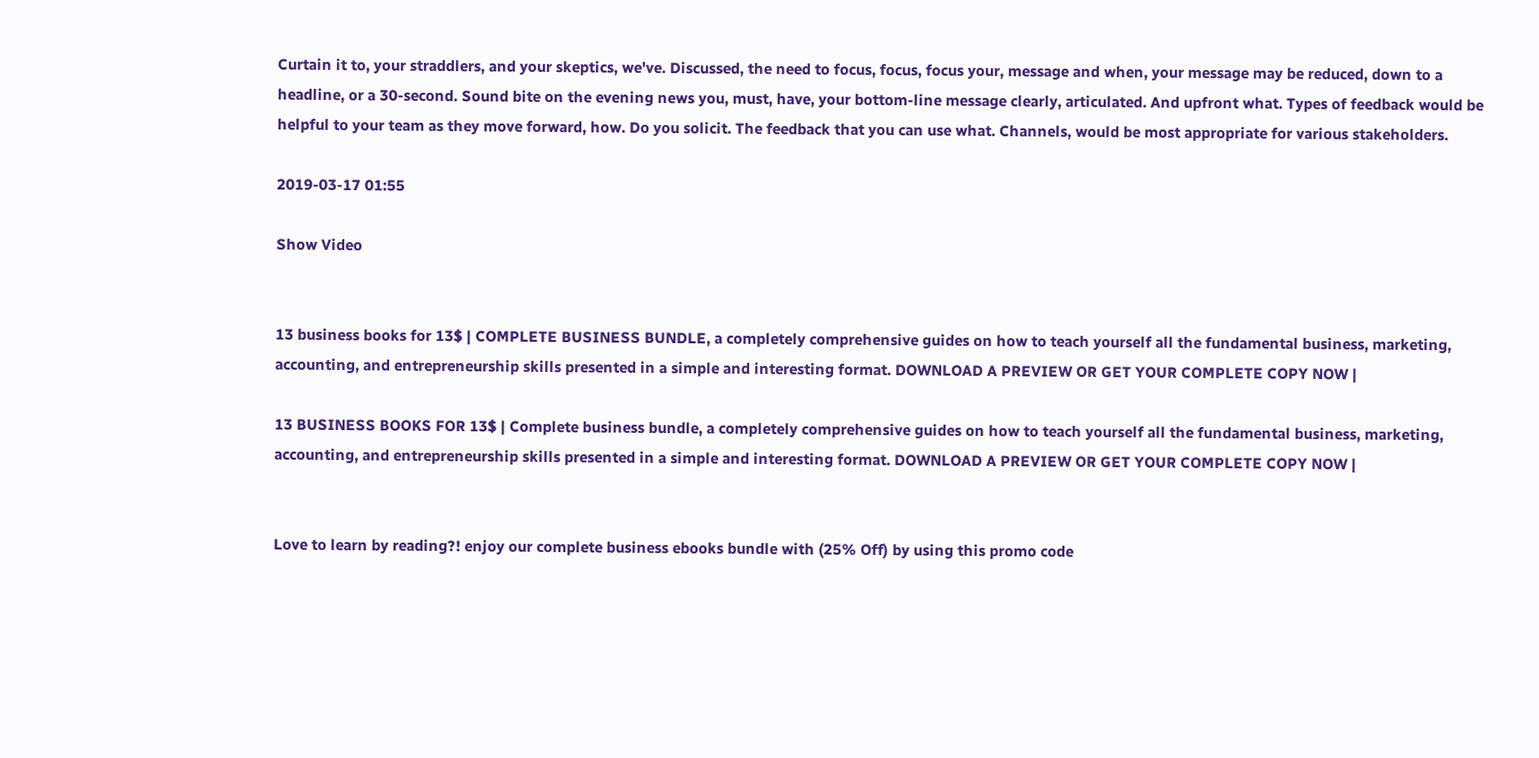Curtain it to, your straddlers, and your skeptics, we've. Discussed, the need to focus, focus, focus your, message and when, your message may be reduced, down to a headline, or a 30-second. Sound bite on the evening news you, must, have, your bottom-line message clearly, articulated. And upfront what. Types of feedback would be helpful to your team as they move forward, how. Do you solicit. The feedback that you can use what. Channels, would be most appropriate for various stakeholders.

2019-03-17 01:55

Show Video


13 business books for 13$ | COMPLETE BUSINESS BUNDLE, a completely comprehensive guides on how to teach yourself all the fundamental business, marketing, accounting, and entrepreneurship skills presented in a simple and interesting format. DOWNLOAD A PREVIEW OR GET YOUR COMPLETE COPY NOW |

13 BUSINESS BOOKS FOR 13$ | Complete business bundle, a completely comprehensive guides on how to teach yourself all the fundamental business, marketing, accounting, and entrepreneurship skills presented in a simple and interesting format. DOWNLOAD A PREVIEW OR GET YOUR COMPLETE COPY NOW |


Love to learn by reading?! enjoy our complete business ebooks bundle with (25% Off) by using this promo code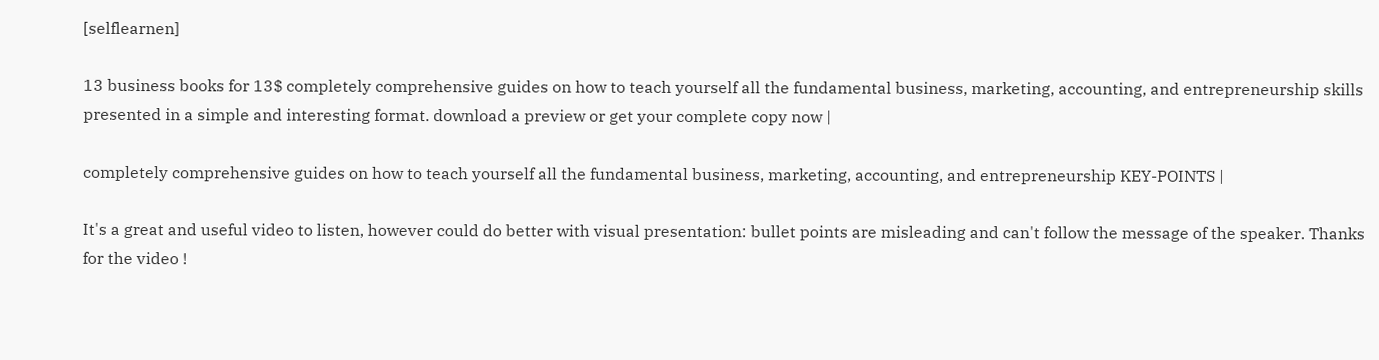[selflearnen]

13 business books for 13$ completely comprehensive guides on how to teach yourself all the fundamental business, marketing, accounting, and entrepreneurship skills presented in a simple and interesting format. download a preview or get your complete copy now |

completely comprehensive guides on how to teach yourself all the fundamental business, marketing, accounting, and entrepreneurship KEY-POINTS |

It's a great and useful video to listen, however could do better with visual presentation: bullet points are misleading and can't follow the message of the speaker. Thanks for the video !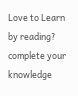Love to Learn by reading? complete your knowledge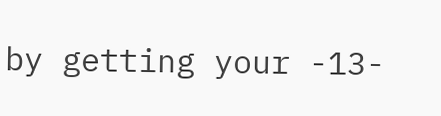by getting your -13-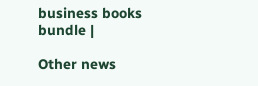business books bundle |

Other news